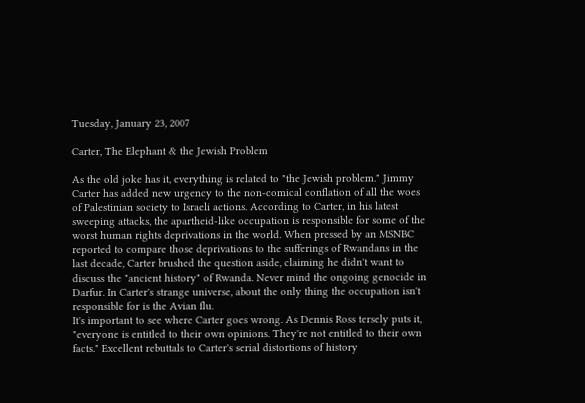Tuesday, January 23, 2007

Carter, The Elephant & the Jewish Problem

As the old joke has it, everything is related to "the Jewish problem." Jimmy Carter has added new urgency to the non-comical conflation of all the woes of Palestinian society to Israeli actions. According to Carter, in his latest sweeping attacks, the apartheid-like occupation is responsible for some of the worst human rights deprivations in the world. When pressed by an MSNBC reported to compare those deprivations to the sufferings of Rwandans in the last decade, Carter brushed the question aside, claiming he didn't want to discuss the "ancient history" of Rwanda. Never mind the ongoing genocide in Darfur. In Carter's strange universe, about the only thing the occupation isn't responsible for is the Avian flu.
It's important to see where Carter goes wrong. As Dennis Ross tersely puts it, "everyone is entitled to their own opinions. They're not entitled to their own facts." Excellent rebuttals to Carter's serial distortions of history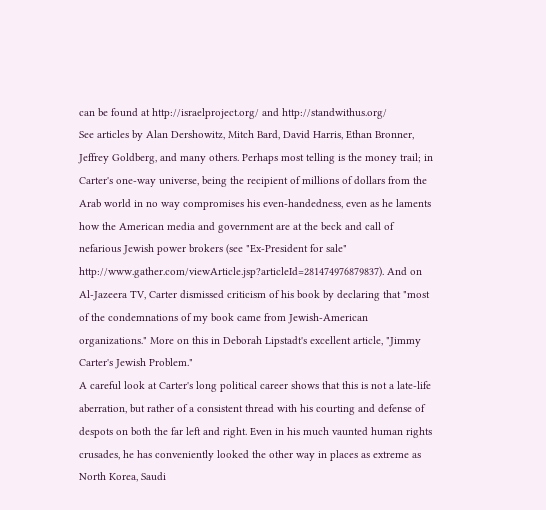can be found at http://israelproject.org/ and http://standwithus.org/
See articles by Alan Dershowitz, Mitch Bard, David Harris, Ethan Bronner, Jeffrey Goldberg, and many others. Perhaps most telling is the money trail; in Carter's one-way universe, being the recipient of millions of dollars from the Arab world in no way compromises his even-handedness, even as he laments how the American media and government are at the beck and call of nefarious Jewish power brokers (see "Ex-President for sale" http://www.gather.com/viewArticle.jsp?articleId=281474976879837). And on Al-Jazeera TV, Carter dismissed criticism of his book by declaring that "most of the condemnations of my book came from Jewish-American organizations." More on this in Deborah Lipstadt's excellent article, "Jimmy Carter's Jewish Problem."
A careful look at Carter's long political career shows that this is not a late-life aberration, but rather of a consistent thread with his courting and defense of despots on both the far left and right. Even in his much vaunted human rights crusades, he has conveniently looked the other way in places as extreme as North Korea, Saudi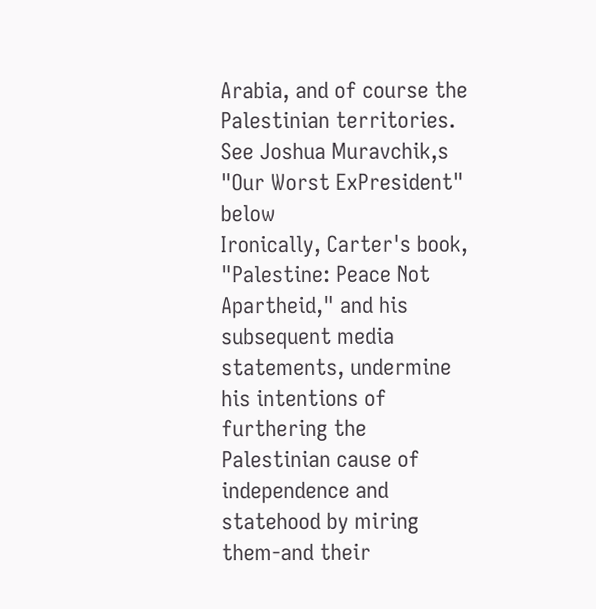Arabia, and of course the Palestinian territories. See Joshua Muravchik,s "Our Worst ExPresident" below
Ironically, Carter's book, "Palestine: Peace Not Apartheid," and his subsequent media statements, undermine his intentions of furthering the Palestinian cause of independence and statehood by miring them-and their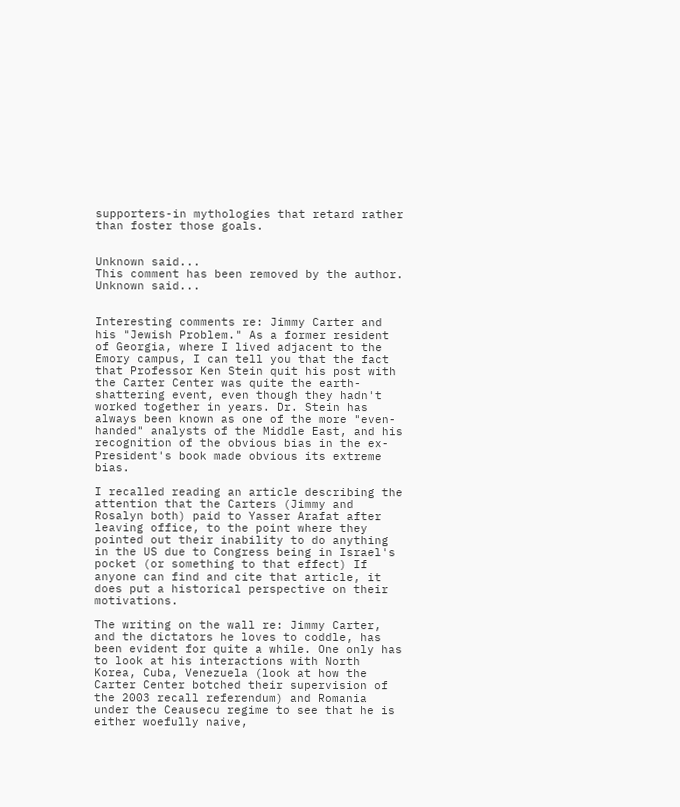supporters-in mythologies that retard rather than foster those goals.


Unknown said...
This comment has been removed by the author.
Unknown said...


Interesting comments re: Jimmy Carter and his "Jewish Problem." As a former resident of Georgia, where I lived adjacent to the Emory campus, I can tell you that the fact that Professor Ken Stein quit his post with the Carter Center was quite the earth-shattering event, even though they hadn't worked together in years. Dr. Stein has always been known as one of the more "even-handed" analysts of the Middle East, and his recognition of the obvious bias in the ex-President's book made obvious its extreme bias.

I recalled reading an article describing the attention that the Carters (Jimmy and Rosalyn both) paid to Yasser Arafat after leaving office, to the point where they pointed out their inability to do anything in the US due to Congress being in Israel's pocket (or something to that effect) If anyone can find and cite that article, it does put a historical perspective on their motivations.

The writing on the wall re: Jimmy Carter, and the dictators he loves to coddle, has been evident for quite a while. One only has to look at his interactions with North Korea, Cuba, Venezuela (look at how the Carter Center botched their supervision of the 2003 recall referendum) and Romania under the Ceausecu regime to see that he is either woefully naive,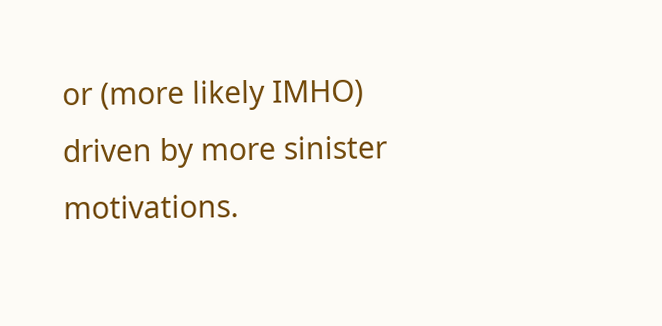or (more likely IMHO) driven by more sinister motivations.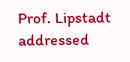Prof. Lipstadt addressed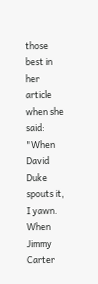those best in her article when she said: "When David Duke spouts it, I yawn. When Jimmy Carter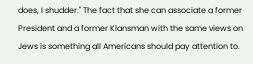does, I shudder." The fact that she can associate a former President and a former Klansman with the same views on Jews is something all Americans should pay attention to.